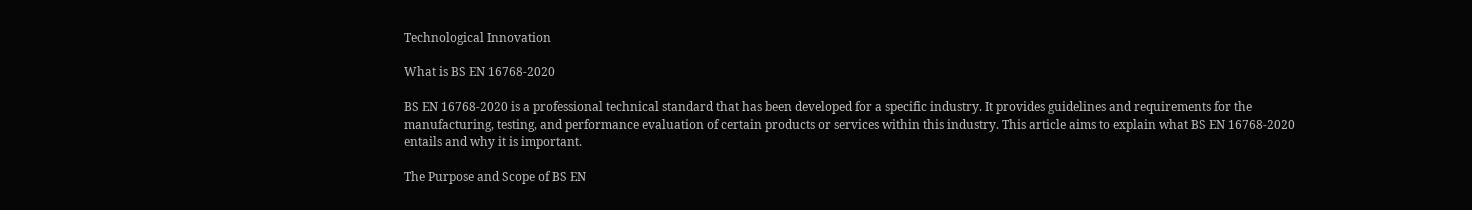Technological Innovation

What is BS EN 16768-2020

BS EN 16768-2020 is a professional technical standard that has been developed for a specific industry. It provides guidelines and requirements for the manufacturing, testing, and performance evaluation of certain products or services within this industry. This article aims to explain what BS EN 16768-2020 entails and why it is important.

The Purpose and Scope of BS EN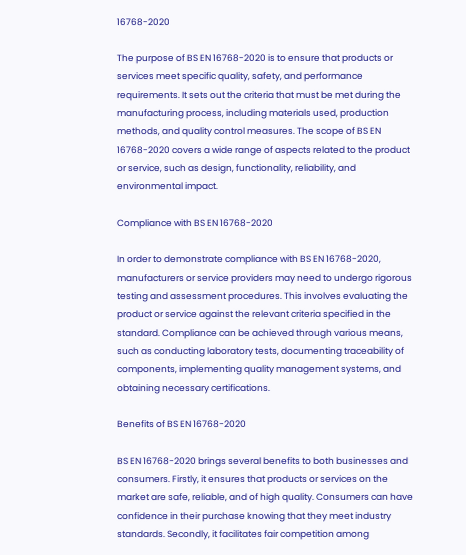16768-2020

The purpose of BS EN 16768-2020 is to ensure that products or services meet specific quality, safety, and performance requirements. It sets out the criteria that must be met during the manufacturing process, including materials used, production methods, and quality control measures. The scope of BS EN 16768-2020 covers a wide range of aspects related to the product or service, such as design, functionality, reliability, and environmental impact.

Compliance with BS EN 16768-2020

In order to demonstrate compliance with BS EN 16768-2020, manufacturers or service providers may need to undergo rigorous testing and assessment procedures. This involves evaluating the product or service against the relevant criteria specified in the standard. Compliance can be achieved through various means, such as conducting laboratory tests, documenting traceability of components, implementing quality management systems, and obtaining necessary certifications.

Benefits of BS EN 16768-2020

BS EN 16768-2020 brings several benefits to both businesses and consumers. Firstly, it ensures that products or services on the market are safe, reliable, and of high quality. Consumers can have confidence in their purchase knowing that they meet industry standards. Secondly, it facilitates fair competition among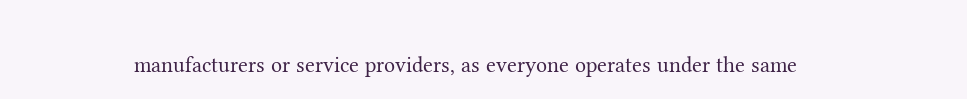manufacturers or service providers, as everyone operates under the same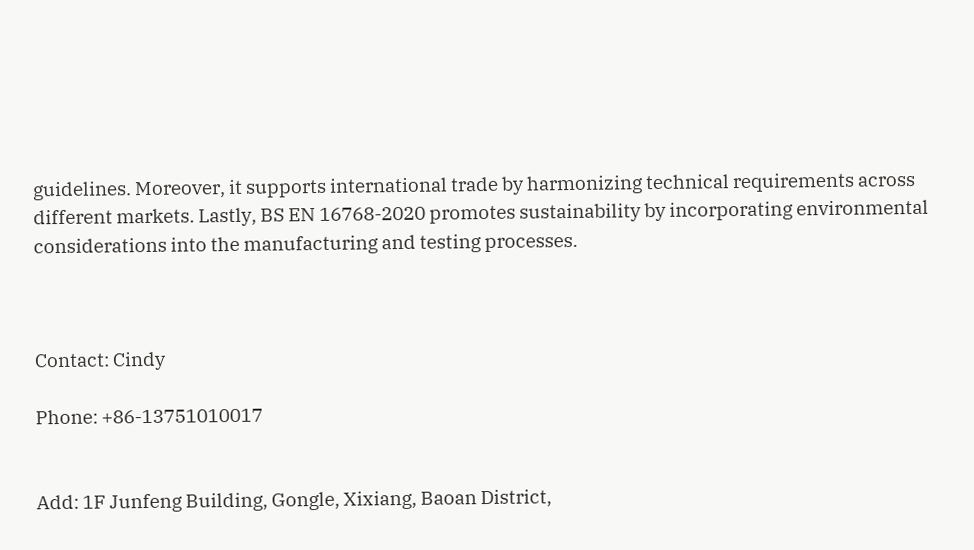guidelines. Moreover, it supports international trade by harmonizing technical requirements across different markets. Lastly, BS EN 16768-2020 promotes sustainability by incorporating environmental considerations into the manufacturing and testing processes.



Contact: Cindy

Phone: +86-13751010017


Add: 1F Junfeng Building, Gongle, Xixiang, Baoan District,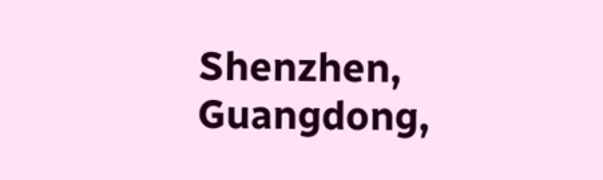Shenzhen, Guangdong,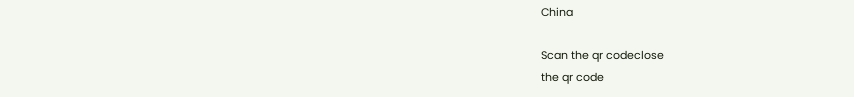China

Scan the qr codeclose
the qr code